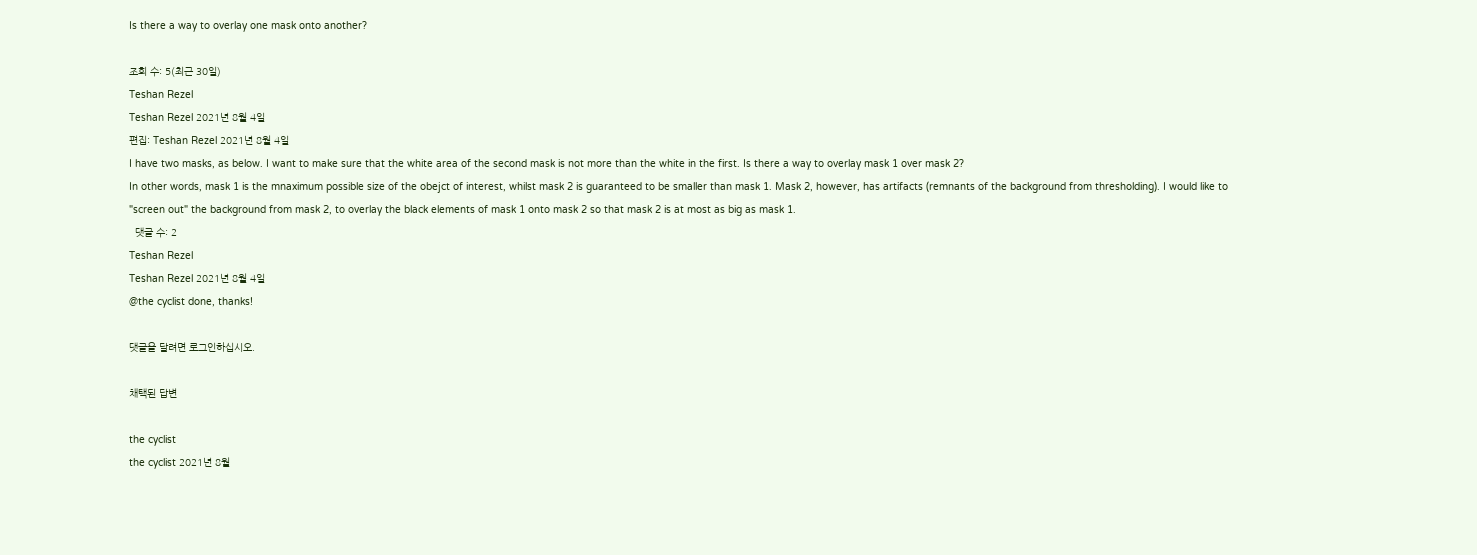Is there a way to overlay one mask onto another?

조회 수: 5(최근 30일)
Teshan Rezel
Teshan Rezel 2021년 8월 4일
편집: Teshan Rezel 2021년 8월 4일
I have two masks, as below. I want to make sure that the white area of the second mask is not more than the white in the first. Is there a way to overlay mask 1 over mask 2?
In other words, mask 1 is the mnaximum possible size of the obejct of interest, whilst mask 2 is guaranteed to be smaller than mask 1. Mask 2, however, has artifacts (remnants of the background from thresholding). I would like to "screen out" the background from mask 2, to overlay the black elements of mask 1 onto mask 2 so that mask 2 is at most as big as mask 1.
  댓글 수: 2
Teshan Rezel
Teshan Rezel 2021년 8월 4일
@the cyclist done, thanks!

댓글을 달려면 로그인하십시오.

채택된 답변

the cyclist
the cyclist 2021년 8월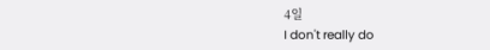4일
I don't really do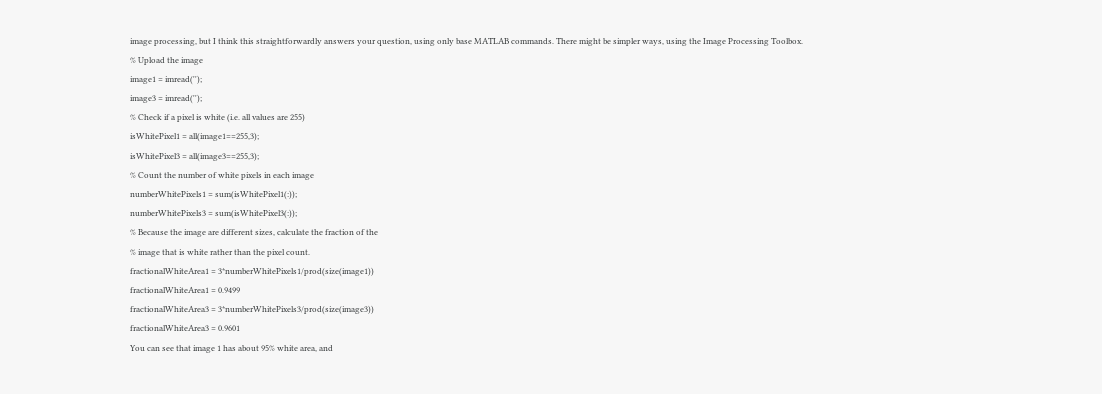image processing, but I think this straightforwardly answers your question, using only base MATLAB commands. There might be simpler ways, using the Image Processing Toolbox.
% Upload the image
image1 = imread('');
image3 = imread('');
% Check if a pixel is white (i.e. all values are 255)
isWhitePixel1 = all(image1==255,3);
isWhitePixel3 = all(image3==255,3);
% Count the number of white pixels in each image
numberWhitePixels1 = sum(isWhitePixel1(:));
numberWhitePixels3 = sum(isWhitePixel3(:));
% Because the image are different sizes, calculate the fraction of the
% image that is white rather than the pixel count.
fractionalWhiteArea1 = 3*numberWhitePixels1/prod(size(image1))
fractionalWhiteArea1 = 0.9499
fractionalWhiteArea3 = 3*numberWhitePixels3/prod(size(image3))
fractionalWhiteArea3 = 0.9601
You can see that image 1 has about 95% white area, and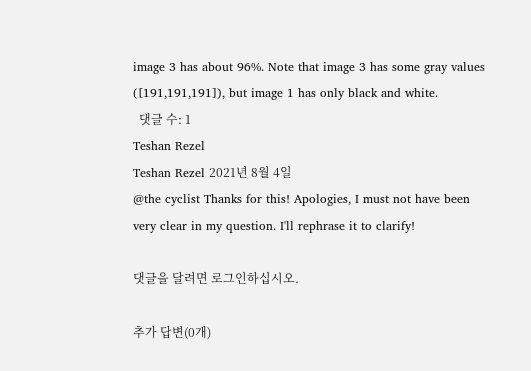image 3 has about 96%. Note that image 3 has some gray values ([191,191,191]), but image 1 has only black and white.
  댓글 수: 1
Teshan Rezel
Teshan Rezel 2021년 8월 4일
@the cyclist Thanks for this! Apologies, I must not have been very clear in my question. I'll rephrase it to clarify!

댓글을 달려면 로그인하십시오.

추가 답변(0개)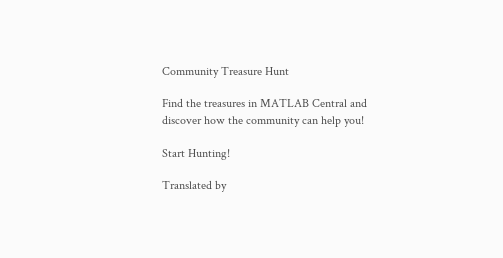Community Treasure Hunt

Find the treasures in MATLAB Central and discover how the community can help you!

Start Hunting!

Translated by